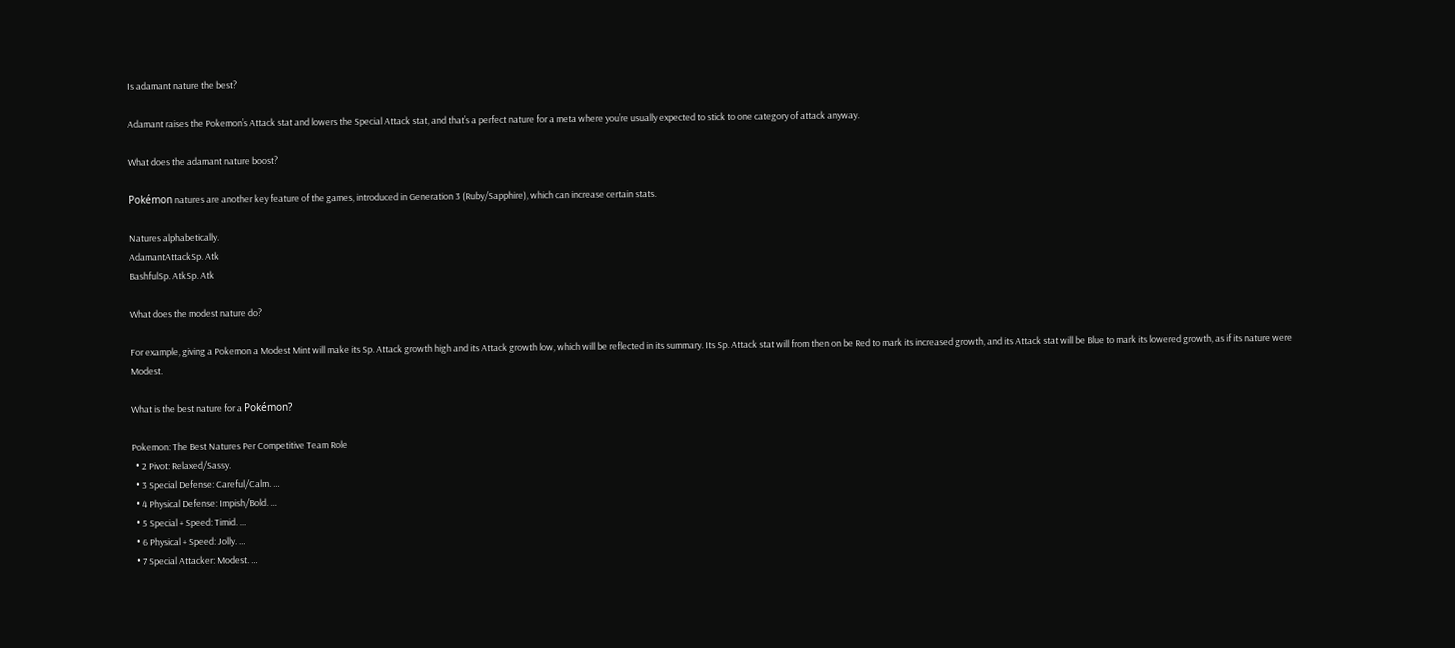Is adamant nature the best?

Adamant raises the Pokemon’s Attack stat and lowers the Special Attack stat, and that’s a perfect nature for a meta where you’re usually expected to stick to one category of attack anyway.

What does the adamant nature boost?

Pokémon natures are another key feature of the games, introduced in Generation 3 (Ruby/Sapphire), which can increase certain stats.

Natures alphabetically.
AdamantAttackSp. Atk
BashfulSp. AtkSp. Atk

What does the modest nature do?

For example, giving a Pokemon a Modest Mint will make its Sp. Attack growth high and its Attack growth low, which will be reflected in its summary. Its Sp. Attack stat will from then on be Red to mark its increased growth, and its Attack stat will be Blue to mark its lowered growth, as if its nature were Modest.

What is the best nature for a Pokémon?

Pokemon: The Best Natures Per Competitive Team Role
  • 2 Pivot: Relaxed/Sassy.
  • 3 Special Defense: Careful/Calm. …
  • 4 Physical Defense: Impish/Bold. …
  • 5 Special + Speed: Timid. …
  • 6 Physical + Speed: Jolly. …
  • 7 Special Attacker: Modest. …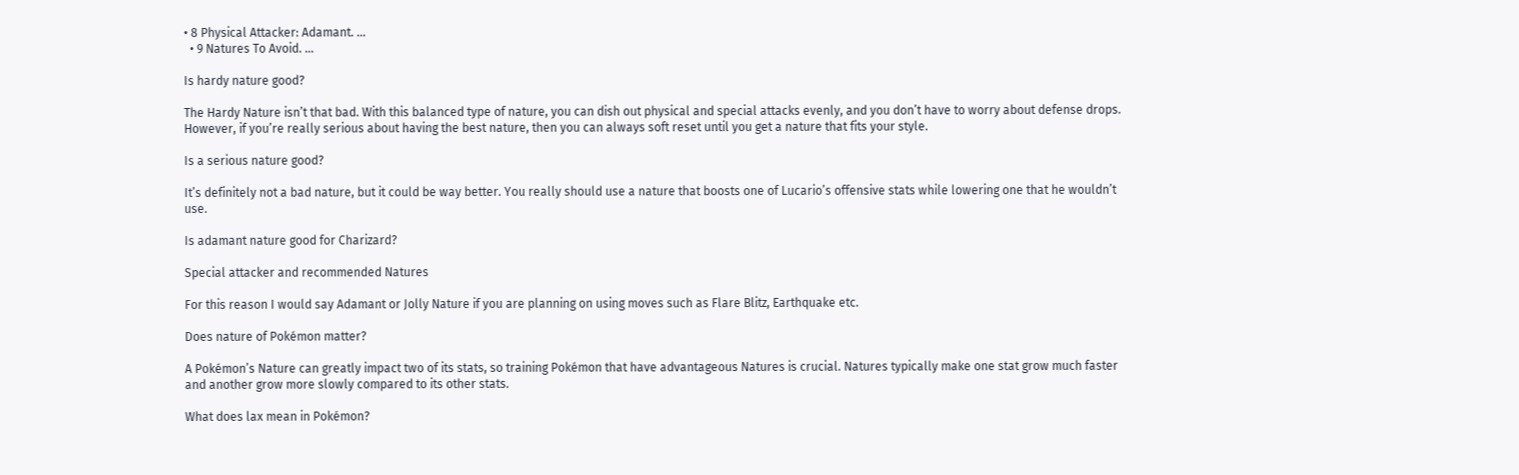• 8 Physical Attacker: Adamant. …
  • 9 Natures To Avoid. …

Is hardy nature good?

The Hardy Nature isn’t that bad. With this balanced type of nature, you can dish out physical and special attacks evenly, and you don’t have to worry about defense drops. However, if you’re really serious about having the best nature, then you can always soft reset until you get a nature that fits your style.

Is a serious nature good?

It’s definitely not a bad nature, but it could be way better. You really should use a nature that boosts one of Lucario’s offensive stats while lowering one that he wouldn’t use.

Is adamant nature good for Charizard?

Special attacker and recommended Natures

For this reason I would say Adamant or Jolly Nature if you are planning on using moves such as Flare Blitz, Earthquake etc.

Does nature of Pokémon matter?

A Pokémon’s Nature can greatly impact two of its stats, so training Pokémon that have advantageous Natures is crucial. Natures typically make one stat grow much faster and another grow more slowly compared to its other stats.

What does lax mean in Pokémon?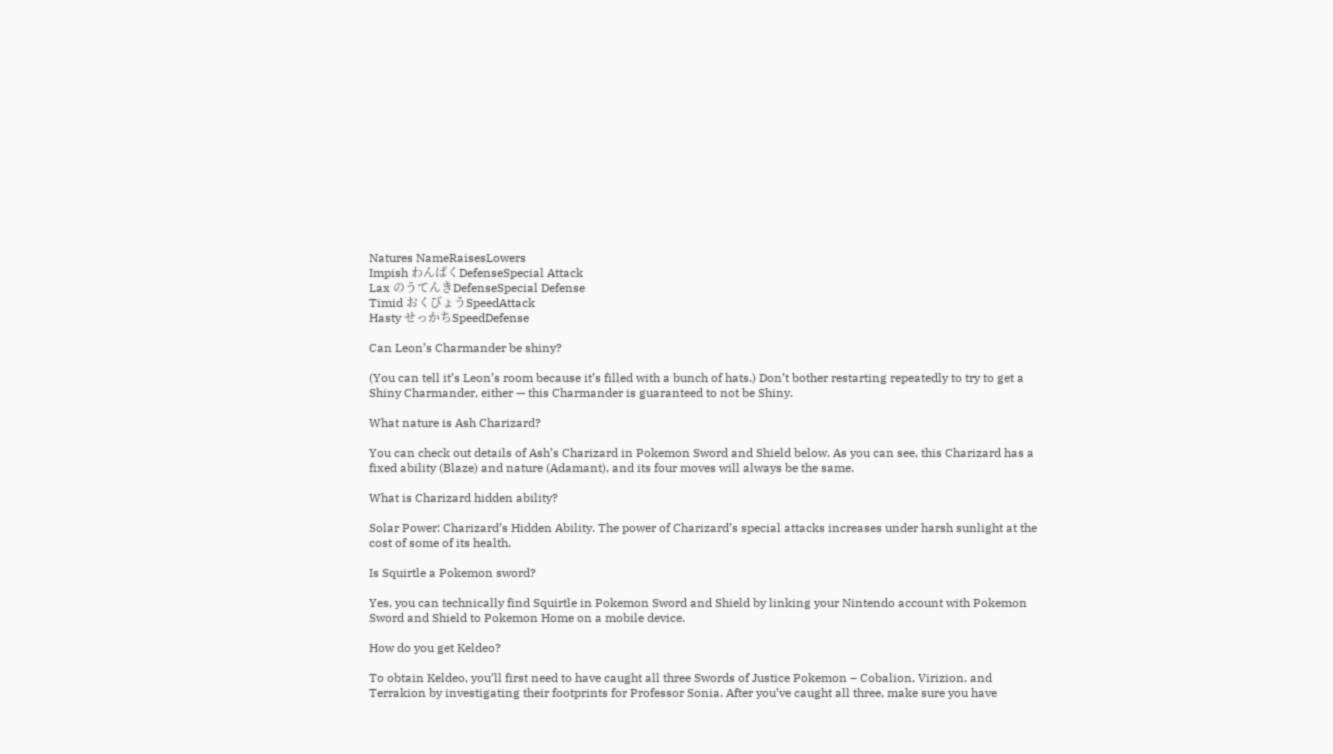Natures NameRaisesLowers
Impish わんぱくDefenseSpecial Attack
Lax のうてんきDefenseSpecial Defense
Timid おくびょうSpeedAttack
Hasty せっかちSpeedDefense

Can Leon’s Charmander be shiny?

(You can tell it’s Leon’s room because it’s filled with a bunch of hats.) Don’t bother restarting repeatedly to try to get a Shiny Charmander, either — this Charmander is guaranteed to not be Shiny.

What nature is Ash Charizard?

You can check out details of Ash’s Charizard in Pokemon Sword and Shield below. As you can see, this Charizard has a fixed ability (Blaze) and nature (Adamant), and its four moves will always be the same.

What is Charizard hidden ability?

Solar Power: Charizard’s Hidden Ability. The power of Charizard’s special attacks increases under harsh sunlight at the cost of some of its health.

Is Squirtle a Pokemon sword?

Yes, you can technically find Squirtle in Pokemon Sword and Shield by linking your Nintendo account with Pokemon Sword and Shield to Pokemon Home on a mobile device.

How do you get Keldeo?

To obtain Keldeo, you’ll first need to have caught all three Swords of Justice Pokemon – Cobalion, Virizion, and Terrakion by investigating their footprints for Professor Sonia. After you’ve caught all three, make sure you have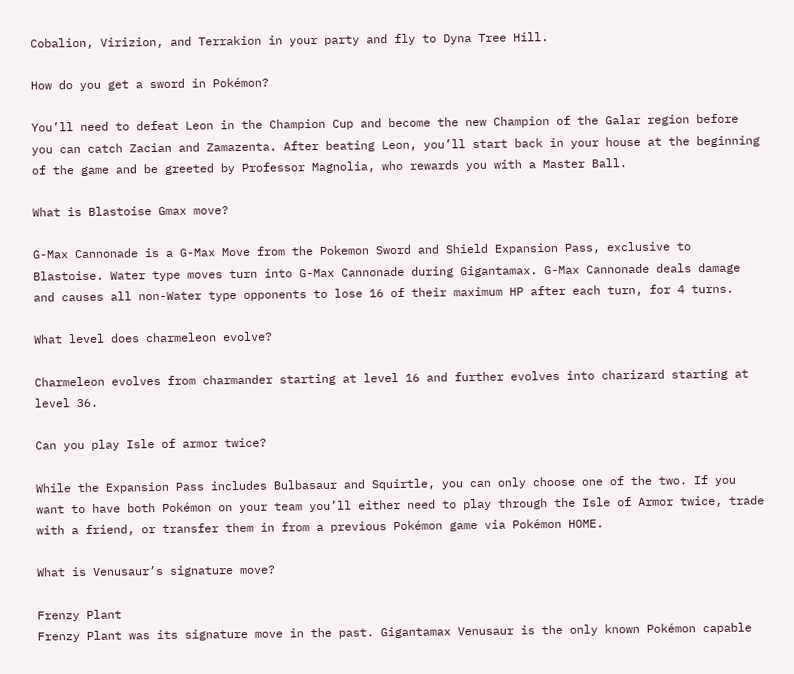Cobalion, Virizion, and Terrakion in your party and fly to Dyna Tree Hill.

How do you get a sword in Pokémon?

You’ll need to defeat Leon in the Champion Cup and become the new Champion of the Galar region before you can catch Zacian and Zamazenta. After beating Leon, you’ll start back in your house at the beginning of the game and be greeted by Professor Magnolia, who rewards you with a Master Ball.

What is Blastoise Gmax move?

G-Max Cannonade is a G-Max Move from the Pokemon Sword and Shield Expansion Pass, exclusive to Blastoise. Water type moves turn into G-Max Cannonade during Gigantamax. G-Max Cannonade deals damage and causes all non-Water type opponents to lose 16 of their maximum HP after each turn, for 4 turns.

What level does charmeleon evolve?

Charmeleon evolves from charmander starting at level 16 and further evolves into charizard starting at level 36.

Can you play Isle of armor twice?

While the Expansion Pass includes Bulbasaur and Squirtle, you can only choose one of the two. If you want to have both Pokémon on your team you’ll either need to play through the Isle of Armor twice, trade with a friend, or transfer them in from a previous Pokémon game via Pokémon HOME.

What is Venusaur’s signature move?

Frenzy Plant
Frenzy Plant was its signature move in the past. Gigantamax Venusaur is the only known Pokémon capable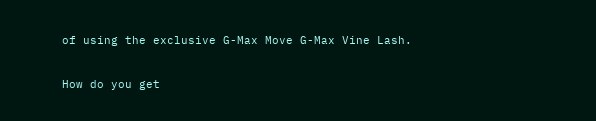of using the exclusive G-Max Move G-Max Vine Lash.

How do you get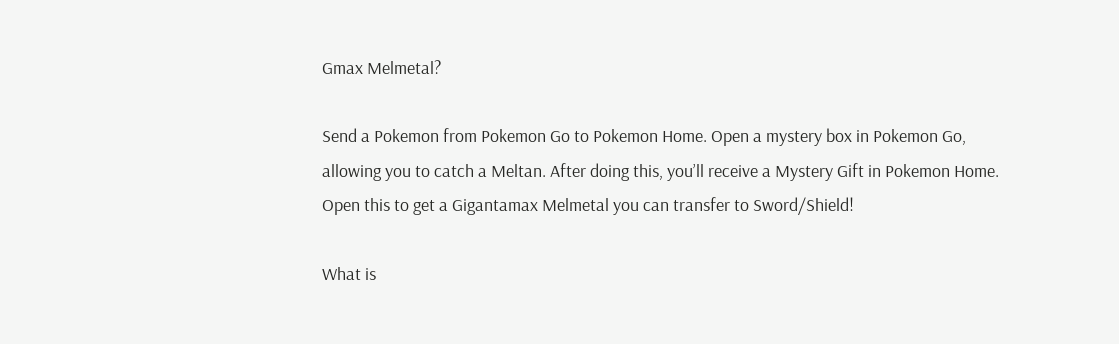Gmax Melmetal?

Send a Pokemon from Pokemon Go to Pokemon Home. Open a mystery box in Pokemon Go, allowing you to catch a Meltan. After doing this, you’ll receive a Mystery Gift in Pokemon Home. Open this to get a Gigantamax Melmetal you can transfer to Sword/Shield!

What is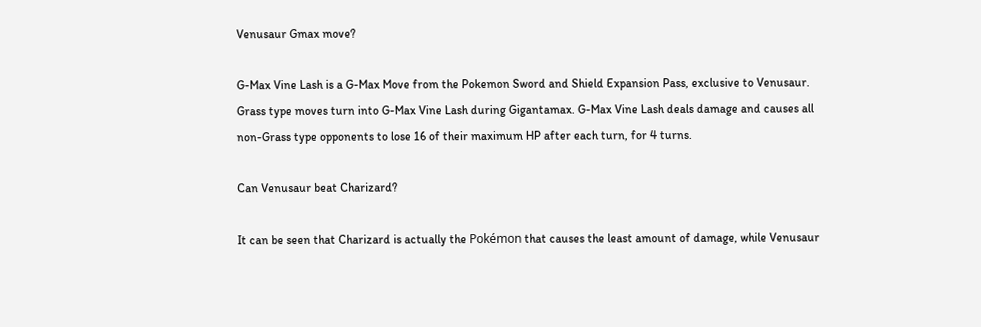Venusaur Gmax move?

G-Max Vine Lash is a G-Max Move from the Pokemon Sword and Shield Expansion Pass, exclusive to Venusaur. Grass type moves turn into G-Max Vine Lash during Gigantamax. G-Max Vine Lash deals damage and causes all non-Grass type opponents to lose 16 of their maximum HP after each turn, for 4 turns.

Can Venusaur beat Charizard?

It can be seen that Charizard is actually the Pokémon that causes the least amount of damage, while Venusaur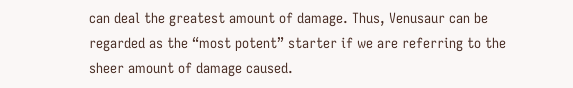can deal the greatest amount of damage. Thus, Venusaur can be regarded as the “most potent” starter if we are referring to the sheer amount of damage caused.